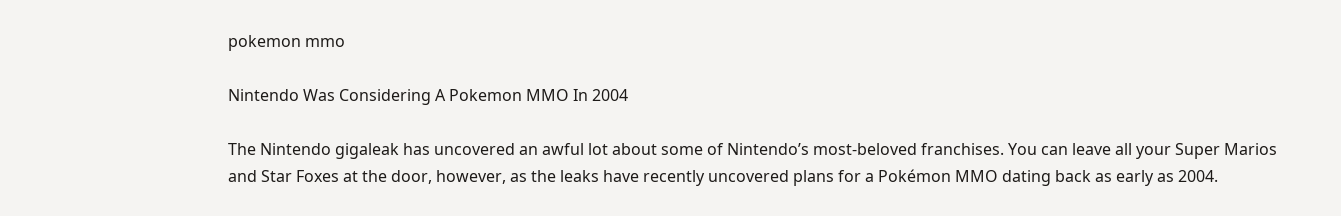pokemon mmo

Nintendo Was Considering A Pokemon MMO In 2004

The Nintendo gigaleak has uncovered an awful lot about some of Nintendo’s most-beloved franchises. You can leave all your Super Marios and Star Foxes at the door, however, as the leaks have recently uncovered plans for a Pokémon MMO dating back as early as 2004.